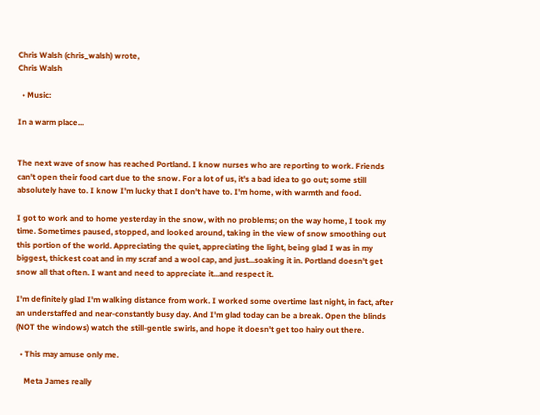Chris Walsh (chris_walsh) wrote,
Chris Walsh

  • Music:

In a warm place...


The next wave of snow has reached Portland. I know nurses who are reporting to work. Friends can't open their food cart due to the snow. For a lot of us, it's a bad idea to go out; some still absolutely have to. I know I'm lucky that I don't have to. I'm home, with warmth and food.

I got to work and to home yesterday in the snow, with no problems; on the way home, I took my time. Sometimes paused, stopped, and looked around, taking in the view of snow smoothing out this portion of the world. Appreciating the quiet, appreciating the light, being glad I was in my biggest, thickest coat and in my scraf and a wool cap, and just...soaking it in. Portland doesn't get snow all that often. I want and need to appreciate it...and respect it.

I'm definitely glad I'm walking distance from work. I worked some overtime last night, in fact, after an understaffed and near-constantly busy day. And I'm glad today can be a break. Open the blinds (NOT the windows) watch the still-gentle swirls, and hope it doesn't get too hairy out there.

  • This may amuse only me.

    Meta James really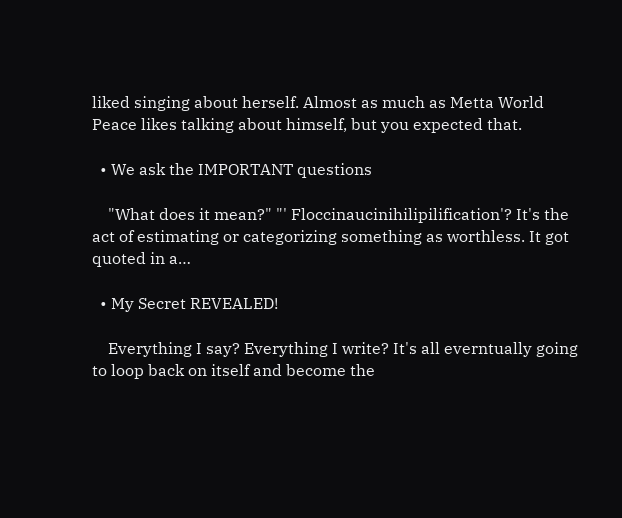liked singing about herself. Almost as much as Metta World Peace likes talking about himself, but you expected that.

  • We ask the IMPORTANT questions

    "What does it mean?" "' Floccinaucinihilipilification'? It's the act of estimating or categorizing something as worthless. It got quoted in a…

  • My Secret REVEALED!

    Everything I say? Everything I write? It's all everntually going to loop back on itself and become the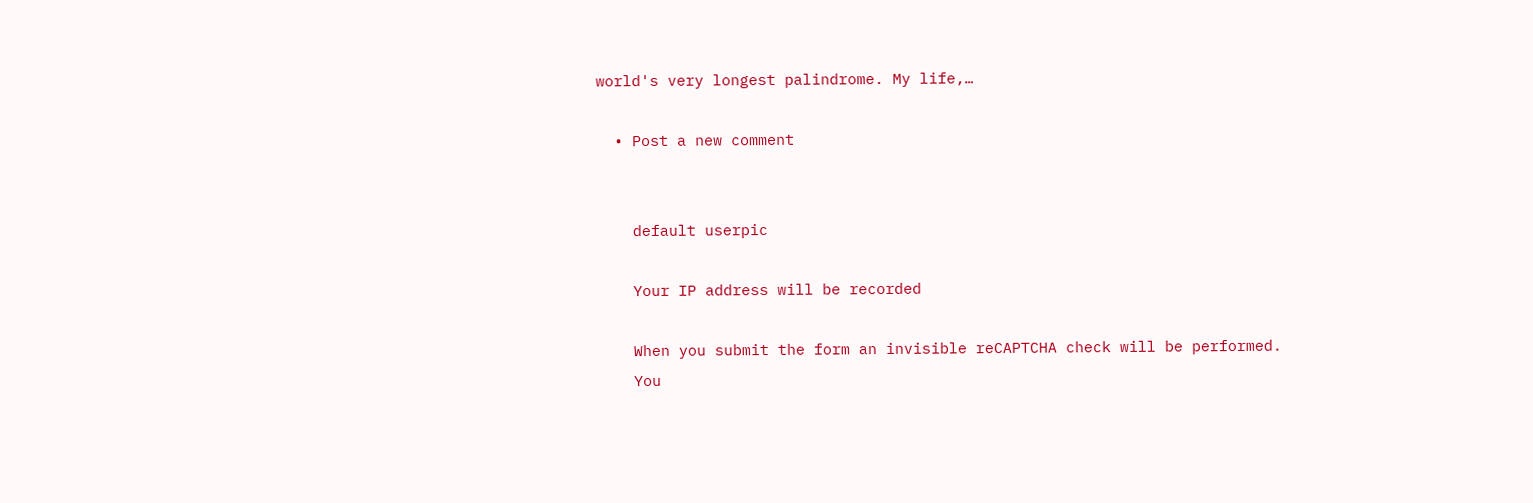world's very longest palindrome. My life,…

  • Post a new comment


    default userpic

    Your IP address will be recorded

    When you submit the form an invisible reCAPTCHA check will be performed.
    You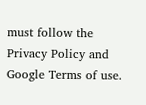must follow the Privacy Policy and Google Terms of use.